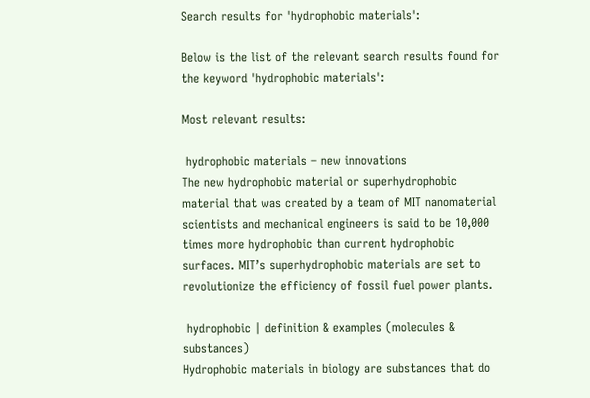Search results for 'hydrophobic materials':

Below is the list of the relevant search results found for the keyword 'hydrophobic materials':

Most relevant results:

 hydrophobic materials – new innovations
The new hydrophobic material or superhydrophobic material that was created by a team of MIT nanomaterial scientists and mechanical engineers is said to be 10,000 times more hydrophobic than current hydrophobic surfaces. MIT’s superhydrophobic materials are set to revolutionize the efficiency of fossil fuel power plants.

 hydrophobic | definition & examples (molecules & substances)
Hydrophobic materials in biology are substances that do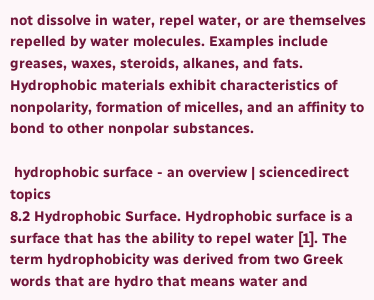not dissolve in water, repel water, or are themselves repelled by water molecules. Examples include greases, waxes, steroids, alkanes, and fats. Hydrophobic materials exhibit characteristics of nonpolarity, formation of micelles, and an affinity to bond to other nonpolar substances.

 hydrophobic surface - an overview | sciencedirect topics
8.2 Hydrophobic Surface. Hydrophobic surface is a surface that has the ability to repel water [1]. The term hydrophobicity was derived from two Greek words that are hydro that means water and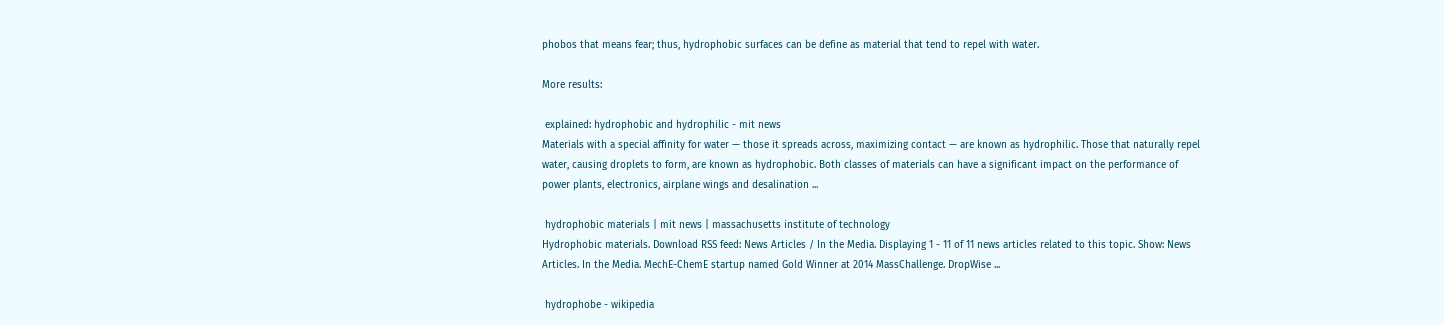phobos that means fear; thus, hydrophobic surfaces can be define as material that tend to repel with water.

More results:

 explained: hydrophobic and hydrophilic - mit news
Materials with a special affinity for water — those it spreads across, maximizing contact — are known as hydrophilic. Those that naturally repel water, causing droplets to form, are known as hydrophobic. Both classes of materials can have a significant impact on the performance of power plants, electronics, airplane wings and desalination ...

 hydrophobic materials | mit news | massachusetts institute of technology
Hydrophobic materials. Download RSS feed: News Articles / In the Media. Displaying 1 - 11 of 11 news articles related to this topic. Show: News Articles. In the Media. MechE-ChemE startup named Gold Winner at 2014 MassChallenge. DropWise ...

 hydrophobe - wikipedia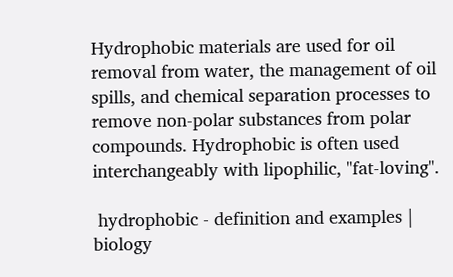Hydrophobic materials are used for oil removal from water, the management of oil spills, and chemical separation processes to remove non-polar substances from polar compounds. Hydrophobic is often used interchangeably with lipophilic, "fat-loving".

 hydrophobic - definition and examples | biology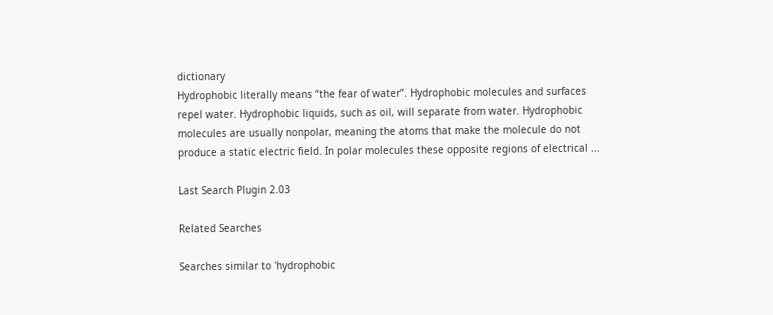dictionary
Hydrophobic literally means “the fear of water”. Hydrophobic molecules and surfaces repel water. Hydrophobic liquids, such as oil, will separate from water. Hydrophobic molecules are usually nonpolar, meaning the atoms that make the molecule do not produce a static electric field. In polar molecules these opposite regions of electrical ...

Last Search Plugin 2.03

Related Searches

Searches similar to 'hydrophobic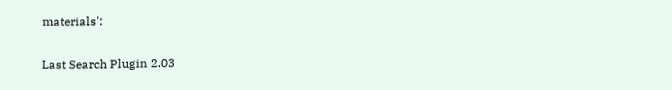materials':

Last Search Plugin 2.03